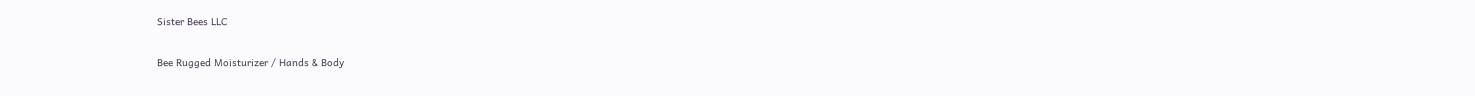Sister Bees LLC

Bee Rugged Moisturizer / Hands & Body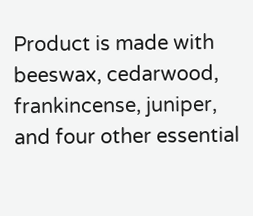Product is made with beeswax, cedarwood, frankincense, juniper, and four other essential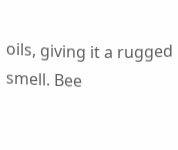oils, giving it a rugged smell. Bee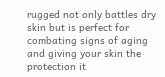rugged not only battles dry skin but is perfect for combating signs of aging and giving your skin the protection it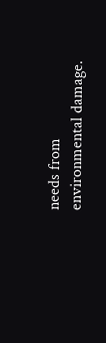needs from environmental damage.